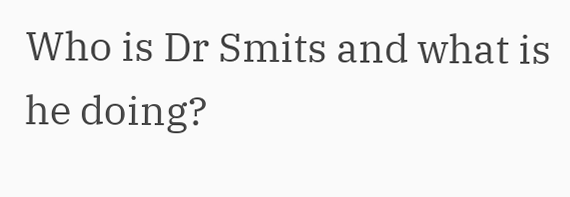Who is Dr Smits and what is he doing?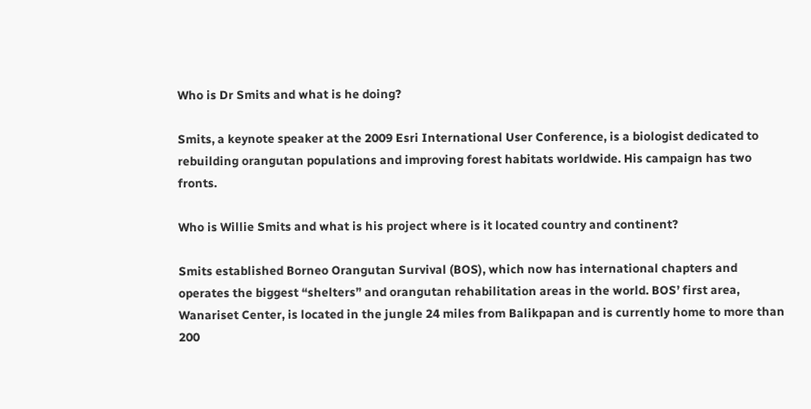Who is Dr Smits and what is he doing?

Smits, a keynote speaker at the 2009 Esri International User Conference, is a biologist dedicated to rebuilding orangutan populations and improving forest habitats worldwide. His campaign has two fronts.

Who is Willie Smits and what is his project where is it located country and continent?

Smits established Borneo Orangutan Survival (BOS), which now has international chapters and operates the biggest “shelters” and orangutan rehabilitation areas in the world. BOS’ first area, Wanariset Center, is located in the jungle 24 miles from Balikpapan and is currently home to more than 200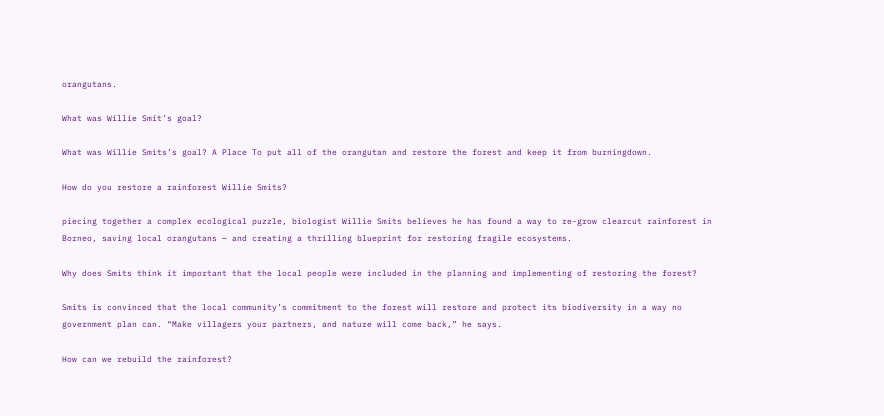orangutans.

What was Willie Smit’s goal?

What was Willie Smits’s goal? A Place To put all of the orangutan and restore the forest and keep it from burningdown.

How do you restore a rainforest Willie Smits?

piecing together a complex ecological puzzle, biologist Willie Smits believes he has found a way to re-grow clearcut rainforest in Borneo, saving local orangutans — and creating a thrilling blueprint for restoring fragile ecosystems.

Why does Smits think it important that the local people were included in the planning and implementing of restoring the forest?

Smits is convinced that the local community’s commitment to the forest will restore and protect its biodiversity in a way no government plan can. “Make villagers your partners, and nature will come back,” he says.

How can we rebuild the rainforest?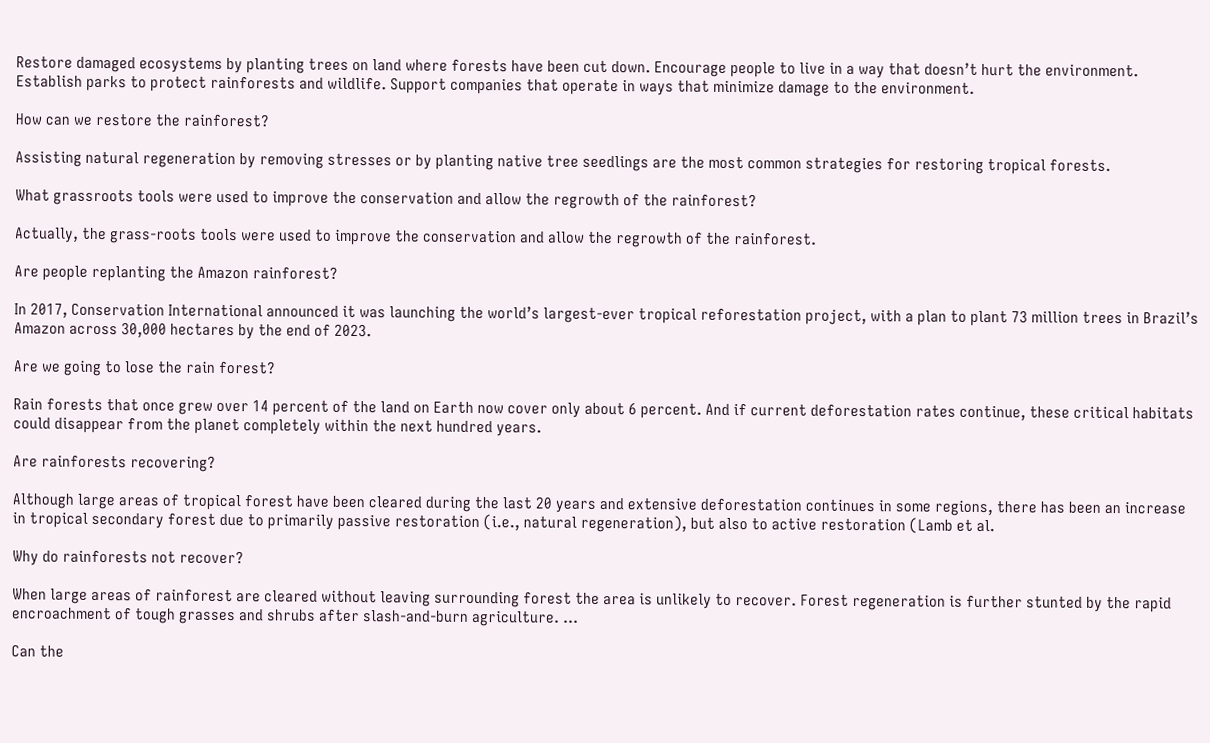Restore damaged ecosystems by planting trees on land where forests have been cut down. Encourage people to live in a way that doesn’t hurt the environment. Establish parks to protect rainforests and wildlife. Support companies that operate in ways that minimize damage to the environment.

How can we restore the rainforest?

Assisting natural regeneration by removing stresses or by planting native tree seedlings are the most common strategies for restoring tropical forests.

What grassroots tools were used to improve the conservation and allow the regrowth of the rainforest?

Actually, the grass-roots tools were used to improve the conservation and allow the regrowth of the rainforest.

Are people replanting the Amazon rainforest?

In 2017, Conservation International announced it was launching the world’s largest-ever tropical reforestation project, with a plan to plant 73 million trees in Brazil’s Amazon across 30,000 hectares by the end of 2023.

Are we going to lose the rain forest?

Rain forests that once grew over 14 percent of the land on Earth now cover only about 6 percent. And if current deforestation rates continue, these critical habitats could disappear from the planet completely within the next hundred years.

Are rainforests recovering?

Although large areas of tropical forest have been cleared during the last 20 years and extensive deforestation continues in some regions, there has been an increase in tropical secondary forest due to primarily passive restoration (i.e., natural regeneration), but also to active restoration (Lamb et al.

Why do rainforests not recover?

When large areas of rainforest are cleared without leaving surrounding forest the area is unlikely to recover. Forest regeneration is further stunted by the rapid encroachment of tough grasses and shrubs after slash-and-burn agriculture. …

Can the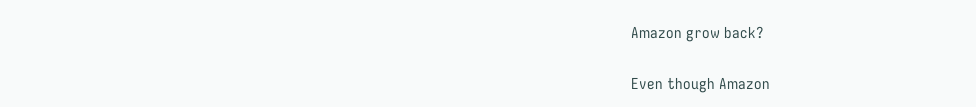Amazon grow back?

Even though Amazon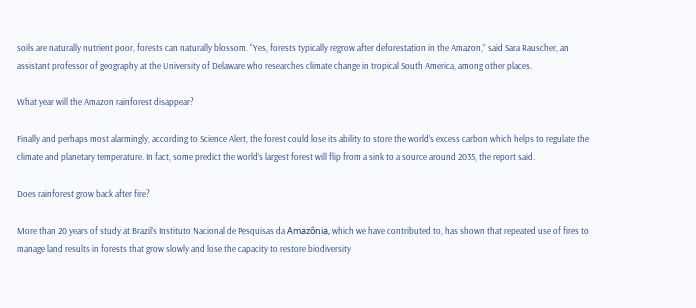soils are naturally nutrient poor, forests can naturally blossom. “Yes, forests typically regrow after deforestation in the Amazon,” said Sara Rauscher, an assistant professor of geography at the University of Delaware who researches climate change in tropical South America, among other places.

What year will the Amazon rainforest disappear?

Finally and perhaps most alarmingly, according to Science Alert, the forest could lose its ability to store the world’s excess carbon which helps to regulate the climate and planetary temperature. In fact, some predict the world’s largest forest will flip from a sink to a source around 2035, the report said.

Does rainforest grow back after fire?

More than 20 years of study at Brazil’s Instituto Nacional de Pesquisas da Amazônia, which we have contributed to, has shown that repeated use of fires to manage land results in forests that grow slowly and lose the capacity to restore biodiversity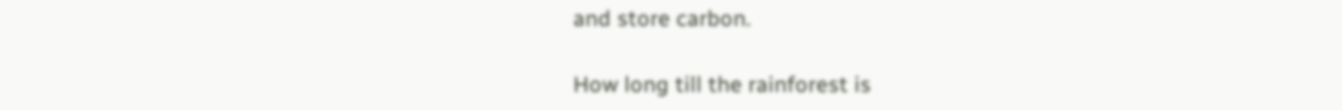and store carbon.

How long till the rainforest is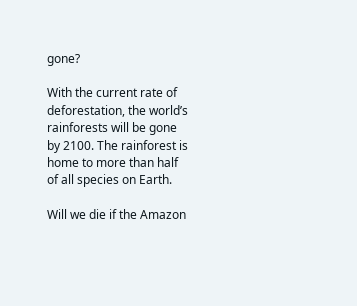gone?

With the current rate of deforestation, the world’s rainforests will be gone by 2100. The rainforest is home to more than half of all species on Earth.

Will we die if the Amazon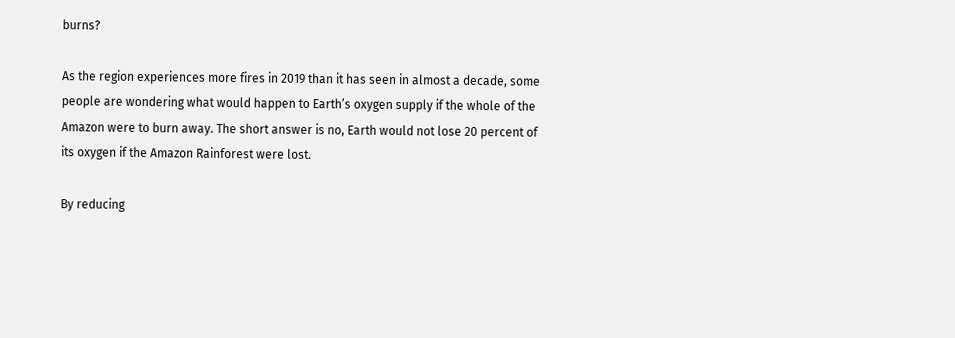burns?

As the region experiences more fires in 2019 than it has seen in almost a decade, some people are wondering what would happen to Earth’s oxygen supply if the whole of the Amazon were to burn away. The short answer is no, Earth would not lose 20 percent of its oxygen if the Amazon Rainforest were lost.

By reducing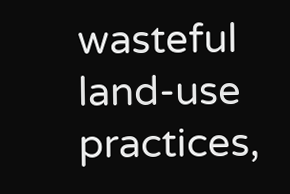wasteful land-use practices,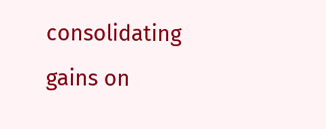consolidating gains on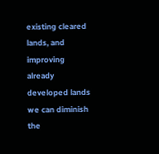existing cleared lands, and improving already developed lands we can diminish the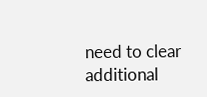need to clear additional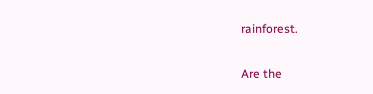rainforest.

Are the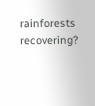rainforests recovering?